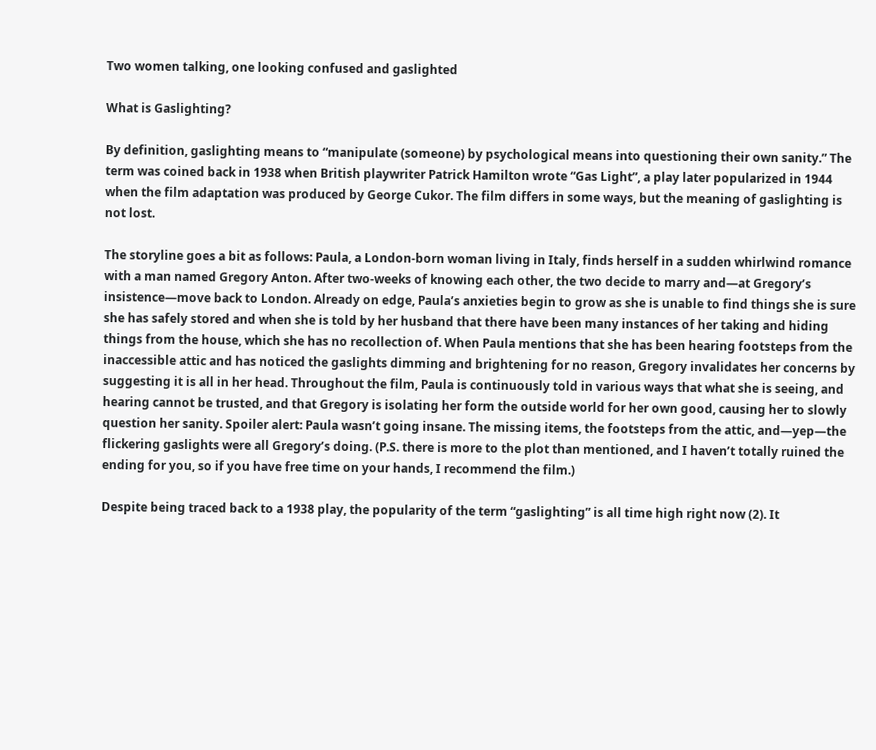Two women talking, one looking confused and gaslighted

What is Gaslighting?

By definition, gaslighting means to “manipulate (someone) by psychological means into questioning their own sanity.” The term was coined back in 1938 when British playwriter Patrick Hamilton wrote “Gas Light”, a play later popularized in 1944 when the film adaptation was produced by George Cukor. The film differs in some ways, but the meaning of gaslighting is not lost.

The storyline goes a bit as follows: Paula, a London-born woman living in Italy, finds herself in a sudden whirlwind romance with a man named Gregory Anton. After two-weeks of knowing each other, the two decide to marry and—at Gregory’s insistence—move back to London. Already on edge, Paula’s anxieties begin to grow as she is unable to find things she is sure she has safely stored and when she is told by her husband that there have been many instances of her taking and hiding things from the house, which she has no recollection of. When Paula mentions that she has been hearing footsteps from the inaccessible attic and has noticed the gaslights dimming and brightening for no reason, Gregory invalidates her concerns by suggesting it is all in her head. Throughout the film, Paula is continuously told in various ways that what she is seeing, and hearing cannot be trusted, and that Gregory is isolating her form the outside world for her own good, causing her to slowly question her sanity. Spoiler alert: Paula wasn’t going insane. The missing items, the footsteps from the attic, and—yep—the flickering gaslights were all Gregory’s doing. (P.S. there is more to the plot than mentioned, and I haven’t totally ruined the ending for you, so if you have free time on your hands, I recommend the film.)

Despite being traced back to a 1938 play, the popularity of the term “gaslighting” is all time high right now (2). It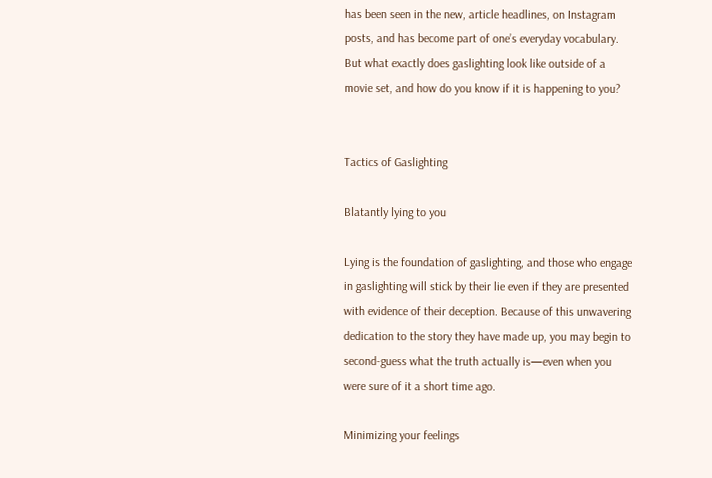has been seen in the new, article headlines, on Instagram posts, and has become part of one’s everyday vocabulary. But what exactly does gaslighting look like outside of a movie set, and how do you know if it is happening to you?


Tactics of Gaslighting

Blatantly lying to you

Lying is the foundation of gaslighting, and those who engage in gaslighting will stick by their lie even if they are presented with evidence of their deception. Because of this unwavering dedication to the story they have made up, you may begin to second-guess what the truth actually is—even when you were sure of it a short time ago.

Minimizing your feelings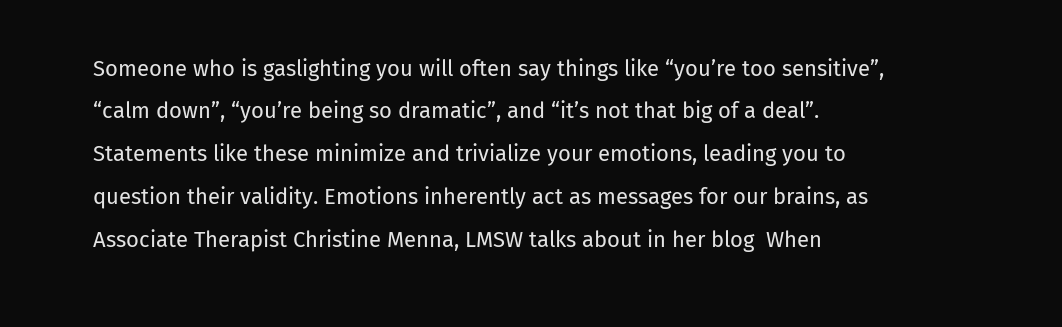Someone who is gaslighting you will often say things like “you’re too sensitive”, “calm down”, “you’re being so dramatic”, and “it’s not that big of a deal”. Statements like these minimize and trivialize your emotions, leading you to question their validity. Emotions inherently act as messages for our brains, as Associate Therapist Christine Menna, LMSW talks about in her blog  When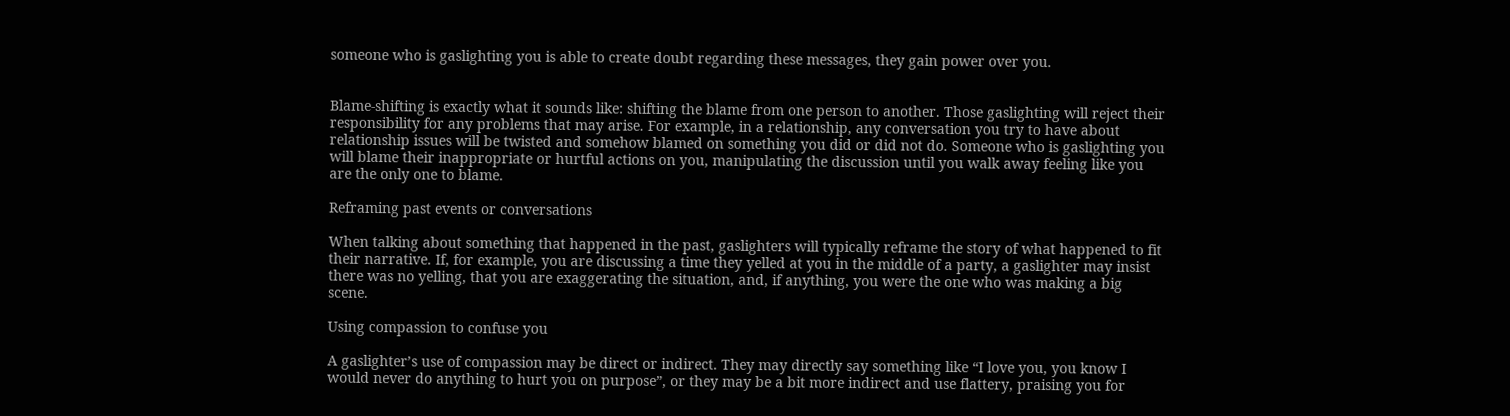someone who is gaslighting you is able to create doubt regarding these messages, they gain power over you.


Blame-shifting is exactly what it sounds like: shifting the blame from one person to another. Those gaslighting will reject their responsibility for any problems that may arise. For example, in a relationship, any conversation you try to have about relationship issues will be twisted and somehow blamed on something you did or did not do. Someone who is gaslighting you will blame their inappropriate or hurtful actions on you, manipulating the discussion until you walk away feeling like you are the only one to blame.

Reframing past events or conversations

When talking about something that happened in the past, gaslighters will typically reframe the story of what happened to fit their narrative. If, for example, you are discussing a time they yelled at you in the middle of a party, a gaslighter may insist there was no yelling, that you are exaggerating the situation, and, if anything, you were the one who was making a big scene.

Using compassion to confuse you

A gaslighter’s use of compassion may be direct or indirect. They may directly say something like “I love you, you know I would never do anything to hurt you on purpose”, or they may be a bit more indirect and use flattery, praising you for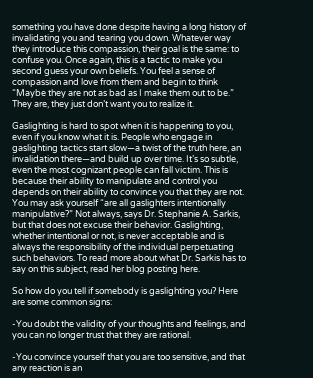something you have done despite having a long history of invalidating you and tearing you down. Whatever way they introduce this compassion, their goal is the same: to confuse you. Once again, this is a tactic to make you second guess your own beliefs. You feel a sense of compassion and love from them and begin to think “Maybe they are not as bad as I make them out to be.” They are, they just don’t want you to realize it.

Gaslighting is hard to spot when it is happening to you, even if you know what it is. People who engage in gaslighting tactics start slow—a twist of the truth here, an invalidation there—and build up over time. It’s so subtle, even the most cognizant people can fall victim. This is because their ability to manipulate and control you depends on their ability to convince you that they are not. You may ask yourself “are all gaslighters intentionally manipulative?” Not always, says Dr. Stephanie A. Sarkis, but that does not excuse their behavior. Gaslighting, whether intentional or not, is never acceptable and is always the responsibility of the individual perpetuating such behaviors. To read more about what Dr. Sarkis has to say on this subject, read her blog posting here.

So how do you tell if somebody is gaslighting you? Here are some common signs:

-You doubt the validity of your thoughts and feelings, and you can no longer trust that they are rational.

-You convince yourself that you are too sensitive, and that any reaction is an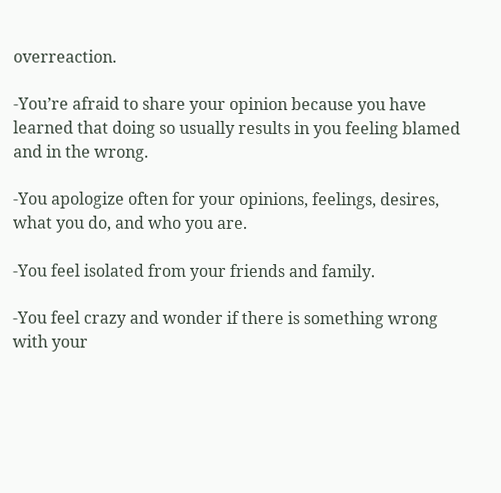overreaction.

-You’re afraid to share your opinion because you have learned that doing so usually results in you feeling blamed and in the wrong.

-You apologize often for your opinions, feelings, desires, what you do, and who you are.

-You feel isolated from your friends and family.

-You feel crazy and wonder if there is something wrong with your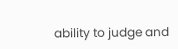ability to judge and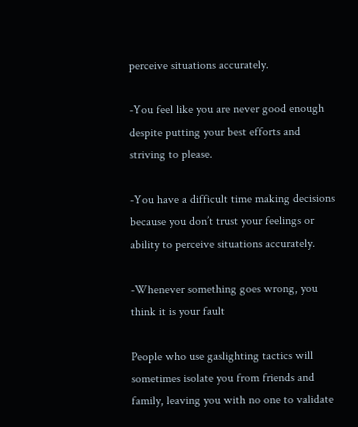perceive situations accurately.

-You feel like you are never good enough despite putting your best efforts and striving to please.

-You have a difficult time making decisions because you don’t trust your feelings or ability to perceive situations accurately.

-Whenever something goes wrong, you think it is your fault

People who use gaslighting tactics will sometimes isolate you from friends and family, leaving you with no one to validate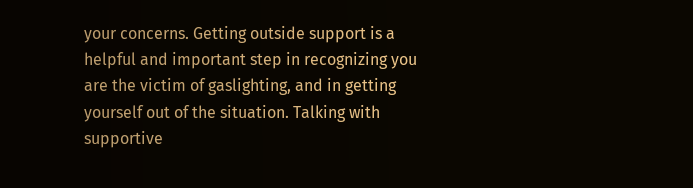your concerns. Getting outside support is a helpful and important step in recognizing you are the victim of gaslighting, and in getting yourself out of the situation. Talking with supportive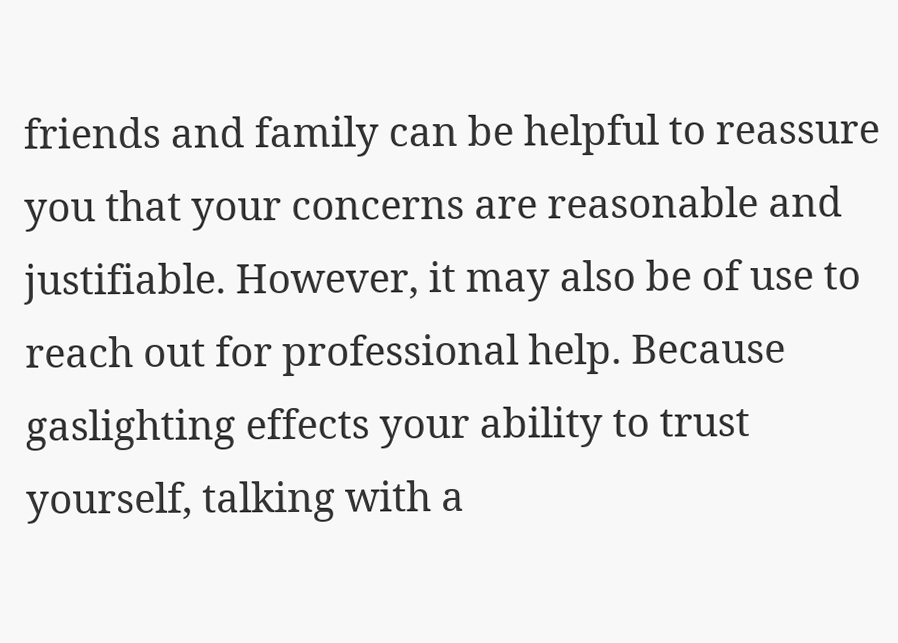friends and family can be helpful to reassure you that your concerns are reasonable and justifiable. However, it may also be of use to reach out for professional help. Because gaslighting effects your ability to trust yourself, talking with a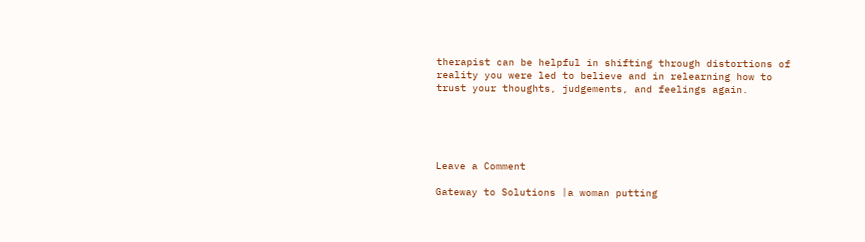therapist can be helpful in shifting through distortions of reality you were led to believe and in relearning how to trust your thoughts, judgements, and feelings again.





Leave a Comment

Gateway to Solutions |a woman putting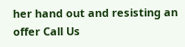her hand out and resisting an offer Call Us